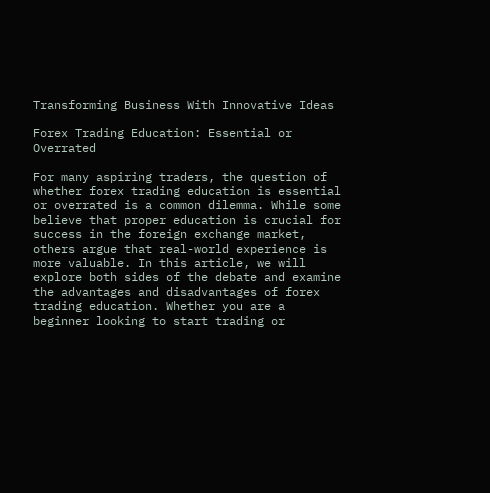Transforming Business With Innovative Ideas

Forex Trading Education: Essential or Overrated

For many aspiring traders, the question of whether forex trading education is essential or overrated is a common dilemma. While some believe that proper education is crucial for success in the foreign exchange market, others argue that real-world experience is more valuable. In this article, we will explore both sides of the debate and examine the advantages and disadvantages of forex trading education. Whether you are a beginner looking to start trading or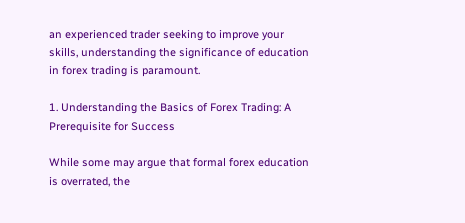an experienced trader seeking to improve your skills, understanding the significance of education in forex trading is paramount.

1. Understanding the Basics of Forex Trading: A Prerequisite for Success

While some may argue that formal forex education is overrated, the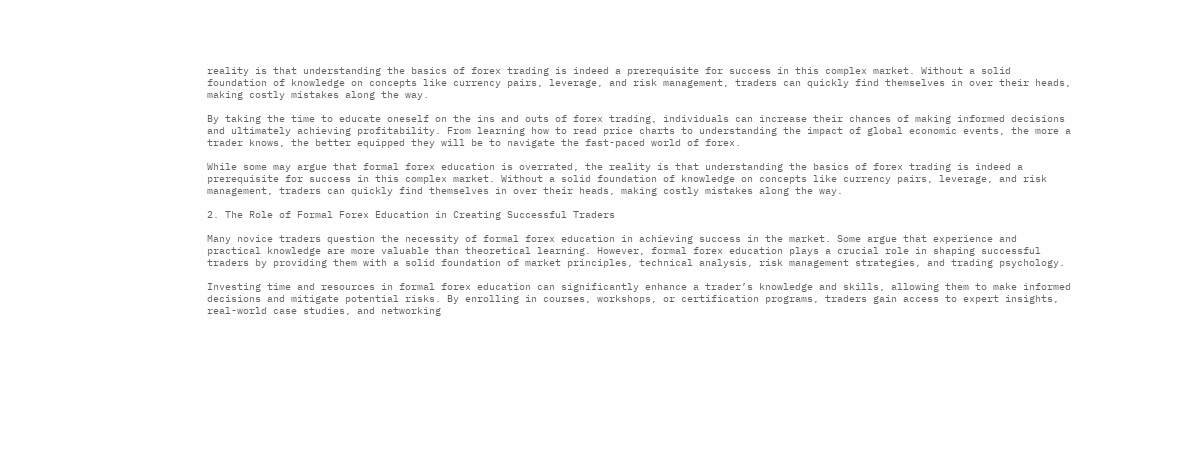reality is that understanding the basics of forex trading is indeed a prerequisite for success in this complex market. Without a solid foundation of knowledge on concepts like currency pairs, leverage, and risk management, traders can quickly find themselves in over their heads, making costly mistakes along the way.

By taking the time to educate oneself on the ins and outs of forex trading, individuals can increase their chances of making informed decisions and ultimately achieving profitability. From learning how to read price charts to understanding the impact of global economic events, the more a trader knows, the better equipped they will be to navigate the fast-paced world of forex.

While some may argue that formal forex education is overrated, the reality is that understanding the basics of forex trading is indeed a prerequisite for success in this complex market. Without a solid foundation of knowledge on concepts like currency pairs, leverage, and risk management, traders can quickly find themselves in over their heads, making costly mistakes along the way.

2. The Role of Formal Forex Education in Creating Successful Traders

Many novice traders question the necessity of formal forex education in achieving success in the market. Some argue that experience and practical knowledge are more valuable than theoretical learning. However, formal forex education plays a crucial role in shaping successful traders by providing them with a solid foundation of market principles, technical analysis, risk management strategies, and trading psychology.

Investing time and resources in formal forex education can significantly enhance a trader’s knowledge and skills, allowing them to make informed decisions and mitigate potential risks. By enrolling in courses, workshops, or certification programs, traders gain access to expert insights, real-world case studies, and networking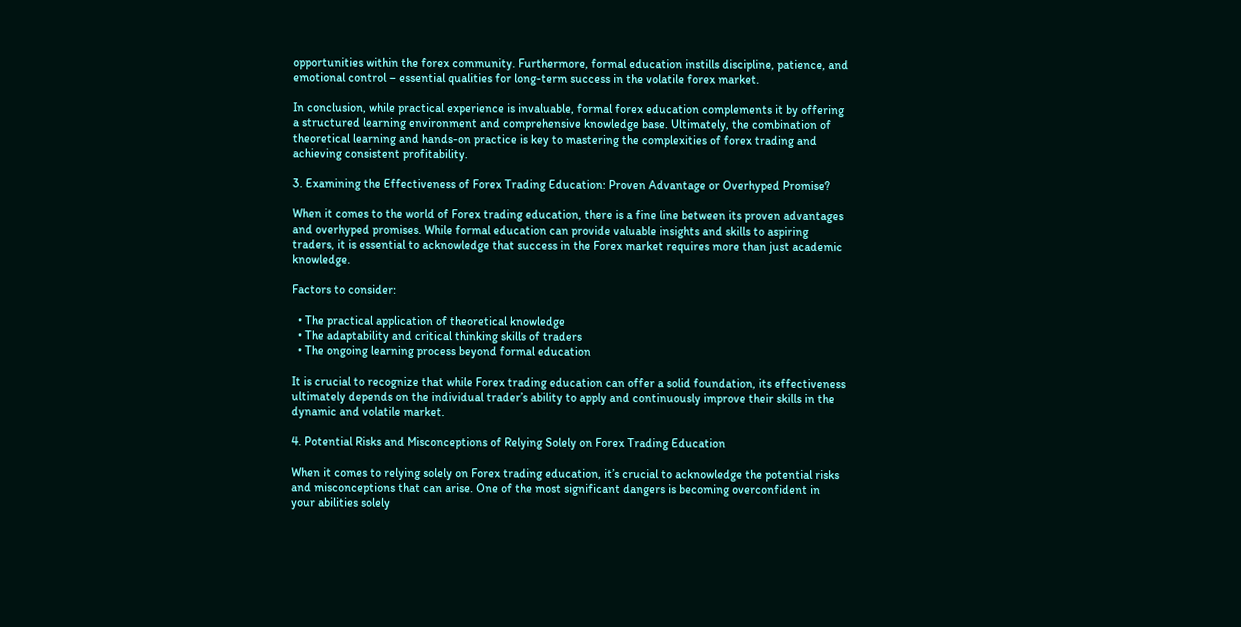opportunities within the forex community. Furthermore, formal education instills discipline, patience, and emotional control – essential qualities for long-term success in the volatile forex market.

In conclusion, while practical experience is invaluable, formal forex education complements it by offering a structured learning environment and comprehensive knowledge base. Ultimately, the combination of theoretical learning and hands-on practice is key to mastering the complexities of forex trading and achieving consistent profitability.

3. Examining the Effectiveness of Forex Trading Education: Proven Advantage or Overhyped Promise?

When it comes to the world of Forex trading education, there is a fine line between its proven advantages and overhyped promises. While formal education can provide valuable insights and skills to aspiring traders, it is essential to acknowledge that success in the Forex market requires more than just academic knowledge.

Factors to consider:

  • The practical application of theoretical knowledge
  • The adaptability and critical thinking skills of traders
  • The ongoing learning process beyond formal education

It is crucial to recognize that while Forex trading education can offer a solid foundation, its effectiveness ultimately depends on the individual trader’s ability to apply and continuously improve their skills in the dynamic and volatile market.

4. Potential Risks and Misconceptions of Relying Solely on Forex Trading Education

When it comes to relying solely on Forex trading education, it’s crucial to acknowledge the potential risks and misconceptions that can arise. One of the most significant dangers is becoming overconfident in your abilities solely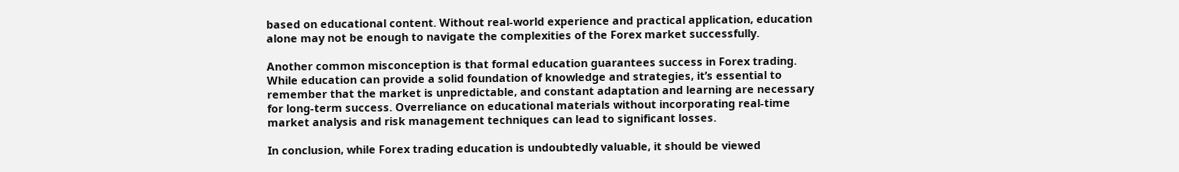based on educational content. Without real-world experience and practical application, education alone may not be enough to navigate the complexities of the Forex market successfully.

Another common misconception is that formal education guarantees success in Forex trading. While education can provide a solid foundation of knowledge and strategies, it’s essential to remember that the market is unpredictable, and constant adaptation and learning are necessary for long-term success. Overreliance on educational materials without incorporating real-time market analysis and risk management techniques can lead to significant losses.

In conclusion, while Forex trading education is undoubtedly valuable, it should be viewed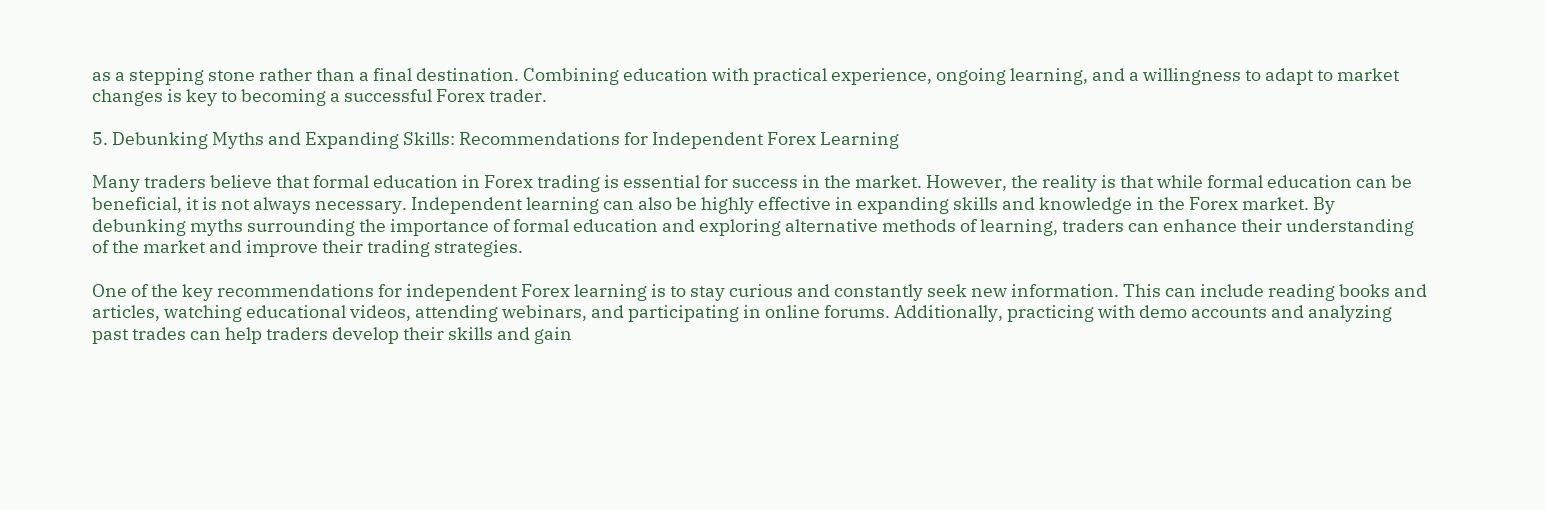as a stepping stone rather than a final destination. Combining education with practical experience, ongoing learning, and a willingness to adapt to market changes is key to becoming a successful Forex trader.

5. Debunking Myths and Expanding Skills: Recommendations for Independent Forex Learning

Many traders believe that formal education in Forex trading is essential for success in the market. However, the reality is that while formal education can be beneficial, it is not always necessary. Independent learning can also be highly effective in expanding skills and knowledge in the Forex market. By debunking myths surrounding the importance of formal education and exploring alternative methods of learning, traders can enhance their understanding of the market and improve their trading strategies.

One of the key recommendations for independent Forex learning is to stay curious and constantly seek new information. This can include reading books and articles, watching educational videos, attending webinars, and participating in online forums. Additionally, practicing with demo accounts and analyzing past trades can help traders develop their skills and gain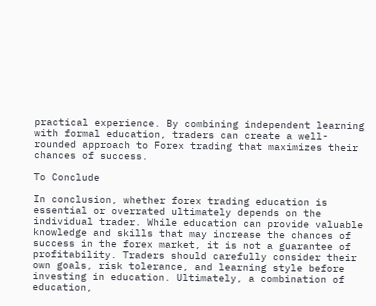practical experience. By combining independent learning with formal education, traders can create a well-rounded approach to Forex trading that maximizes their chances of success.

To Conclude

In conclusion, whether forex trading education is essential or overrated ultimately depends on the individual trader. While education can provide valuable knowledge and skills that may increase the chances of success in the forex market, it is not a guarantee of profitability. Traders should carefully consider their own goals, risk tolerance, and learning style before investing in education. Ultimately, a combination of education,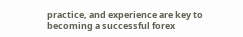practice, and experience are key to becoming a successful forex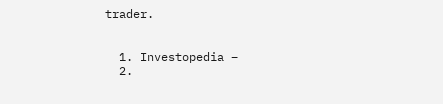trader.


  1. Investopedia –
  2.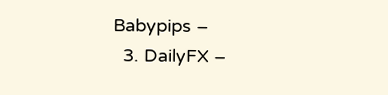Babypips –
  3. DailyFX –